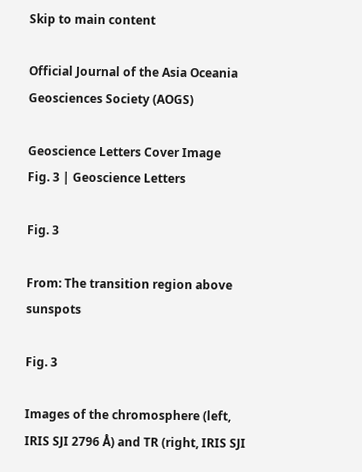Skip to main content

Official Journal of the Asia Oceania Geosciences Society (AOGS)

Geoscience Letters Cover Image
Fig. 3 | Geoscience Letters

Fig. 3

From: The transition region above sunspots

Fig. 3

Images of the chromosphere (left, IRIS SJI 2796 Å) and TR (right, IRIS SJI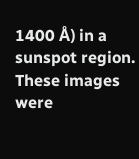1400 Å) in a sunspot region. These images were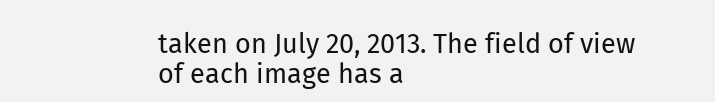taken on July 20, 2013. The field of view of each image has a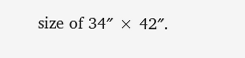size of 34″ × 42″.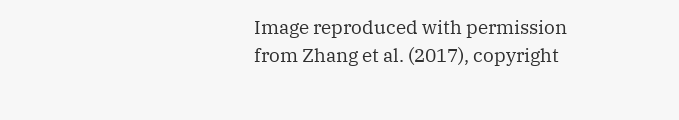Image reproduced with permission from Zhang et al. (2017), copyright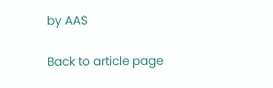by AAS

Back to article page